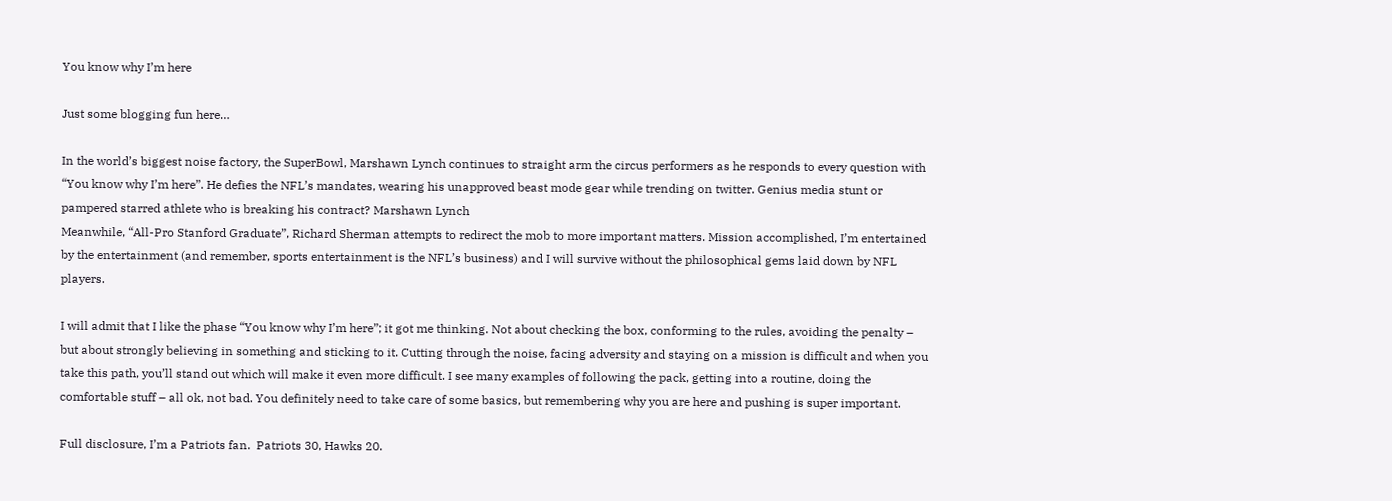You know why I’m here

Just some blogging fun here…

In the world’s biggest noise factory, the SuperBowl, Marshawn Lynch continues to straight arm the circus performers as he responds to every question with “You know why I’m here”. He defies the NFL’s mandates, wearing his unapproved beast mode gear while trending on twitter. Genius media stunt or pampered starred athlete who is breaking his contract? Marshawn Lynch
Meanwhile, “All-Pro Stanford Graduate”, Richard Sherman attempts to redirect the mob to more important matters. Mission accomplished, I’m entertained by the entertainment (and remember, sports entertainment is the NFL’s business) and I will survive without the philosophical gems laid down by NFL players.

I will admit that I like the phase “You know why I’m here”; it got me thinking. Not about checking the box, conforming to the rules, avoiding the penalty – but about strongly believing in something and sticking to it. Cutting through the noise, facing adversity and staying on a mission is difficult and when you take this path, you’ll stand out which will make it even more difficult. I see many examples of following the pack, getting into a routine, doing the comfortable stuff – all ok, not bad. You definitely need to take care of some basics, but remembering why you are here and pushing is super important.

Full disclosure, I’m a Patriots fan.  Patriots 30, Hawks 20.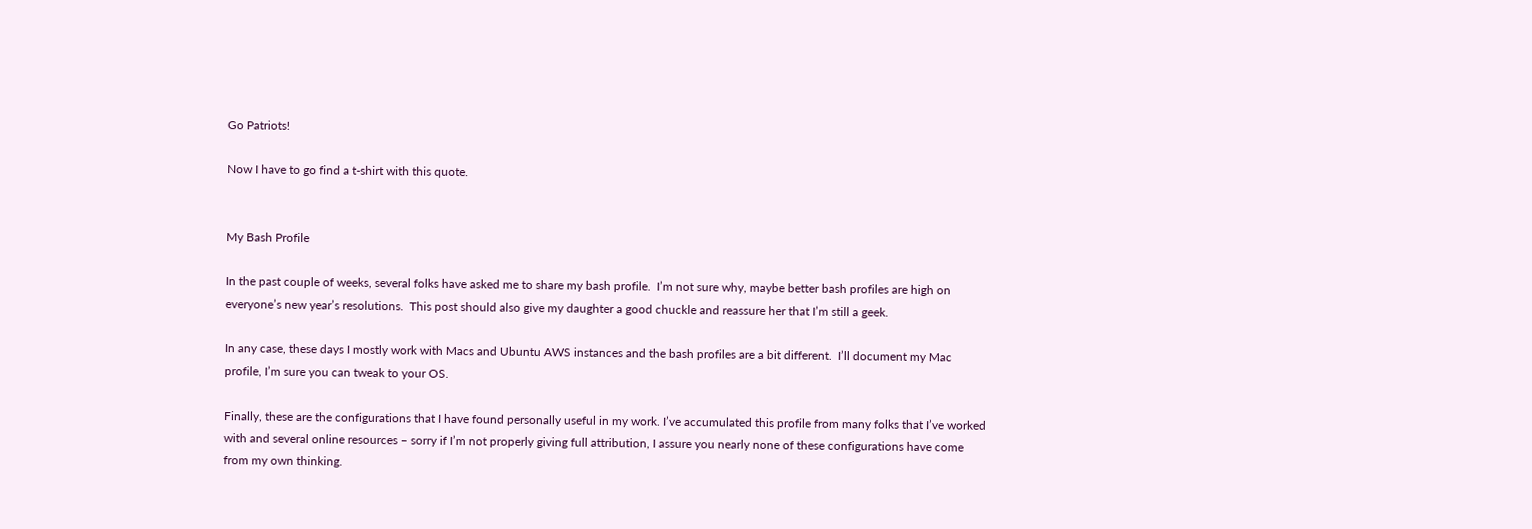Go Patriots!

Now I have to go find a t-shirt with this quote.


My Bash Profile

In the past couple of weeks, several folks have asked me to share my bash profile.  I’m not sure why, maybe better bash profiles are high on everyone’s new year’s resolutions.  This post should also give my daughter a good chuckle and reassure her that I’m still a geek.

In any case, these days I mostly work with Macs and Ubuntu AWS instances and the bash profiles are a bit different.  I’ll document my Mac profile, I’m sure you can tweak to your OS.

Finally, these are the configurations that I have found personally useful in my work. I’ve accumulated this profile from many folks that I’ve worked with and several online resources – sorry if I’m not properly giving full attribution, I assure you nearly none of these configurations have come from my own thinking.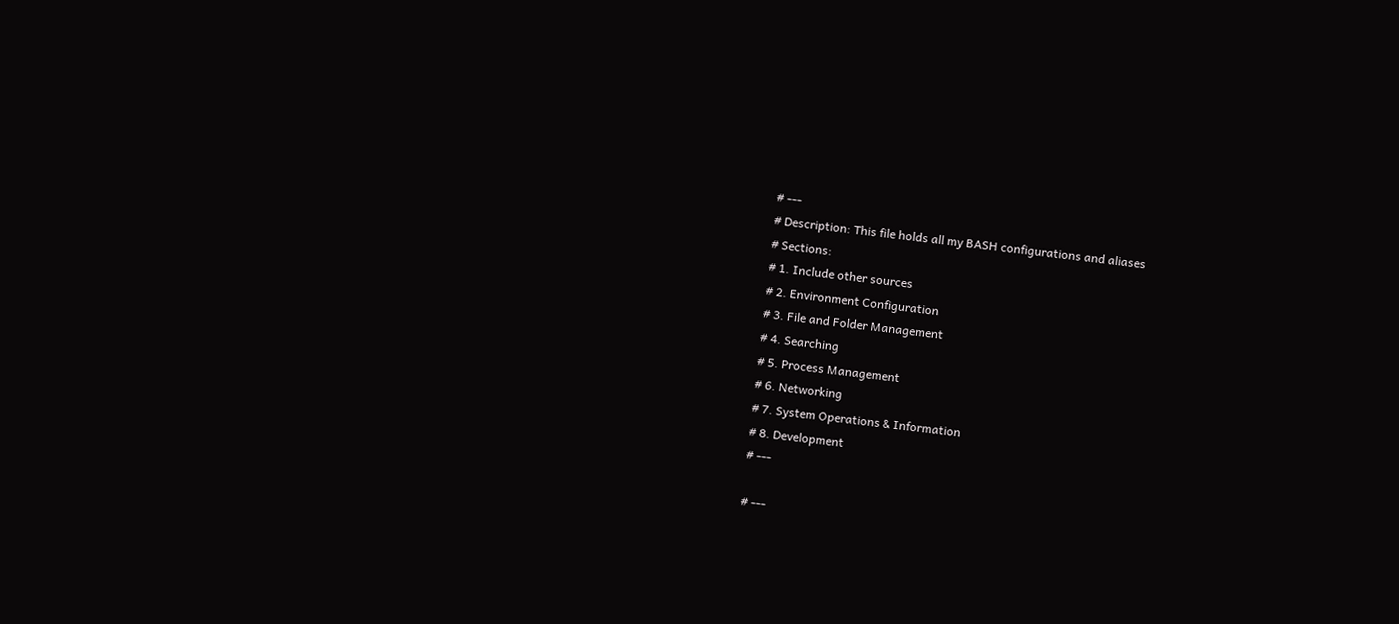# ---
# Description: This file holds all my BASH configurations and aliases
# Sections:
# 1. Include other sources
# 2. Environment Configuration
# 3. File and Folder Management
# 4. Searching
# 5. Process Management
# 6. Networking
# 7. System Operations & Information
# 8. Development
# ---

# ---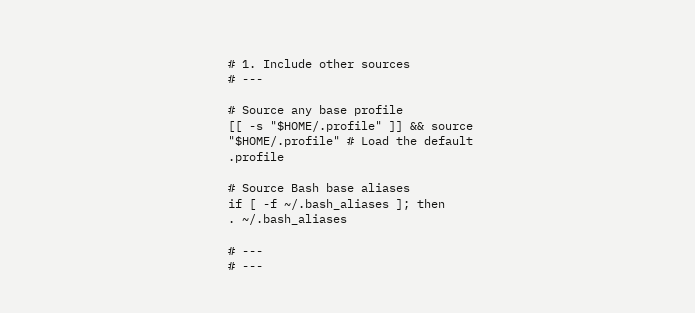# 1. Include other sources
# ---

# Source any base profile
[[ -s "$HOME/.profile" ]] && source "$HOME/.profile" # Load the default .profile

# Source Bash base aliases
if [ -f ~/.bash_aliases ]; then
. ~/.bash_aliases

# ---
# ---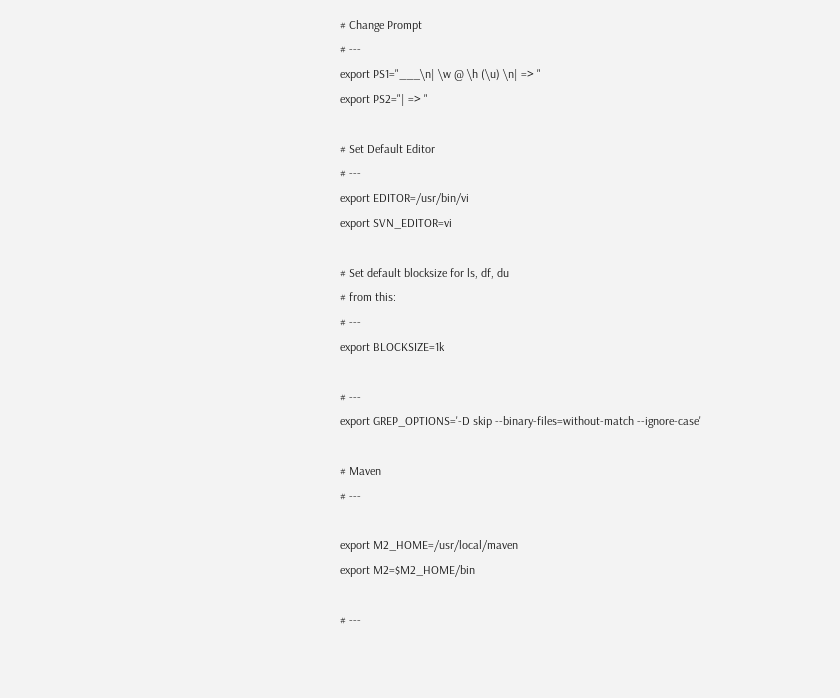# Change Prompt
# ---
export PS1="___\n| \w @ \h (\u) \n| => "
export PS2="| => "

# Set Default Editor
# ---
export EDITOR=/usr/bin/vi
export SVN_EDITOR=vi

# Set default blocksize for ls, df, du
# from this:
# ---
export BLOCKSIZE=1k

# ---
export GREP_OPTIONS='-D skip --binary-files=without-match --ignore-case'

# Maven
# ---

export M2_HOME=/usr/local/maven
export M2=$M2_HOME/bin

# ---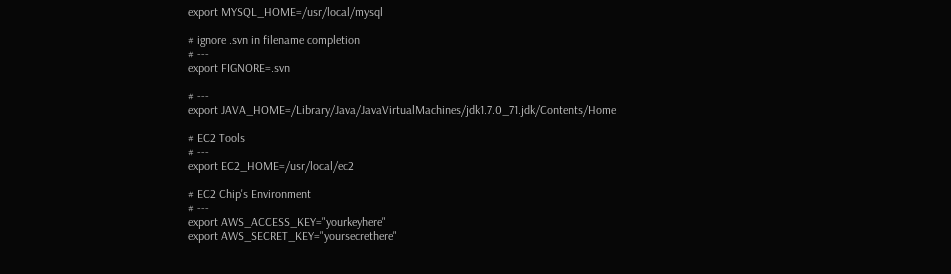export MYSQL_HOME=/usr/local/mysql

# ignore .svn in filename completion
# ---
export FIGNORE=.svn

# ---
export JAVA_HOME=/Library/Java/JavaVirtualMachines/jdk1.7.0_71.jdk/Contents/Home

# EC2 Tools
# ---
export EC2_HOME=/usr/local/ec2

# EC2 Chip's Environment
# ---
export AWS_ACCESS_KEY="yourkeyhere"
export AWS_SECRET_KEY="yoursecrethere"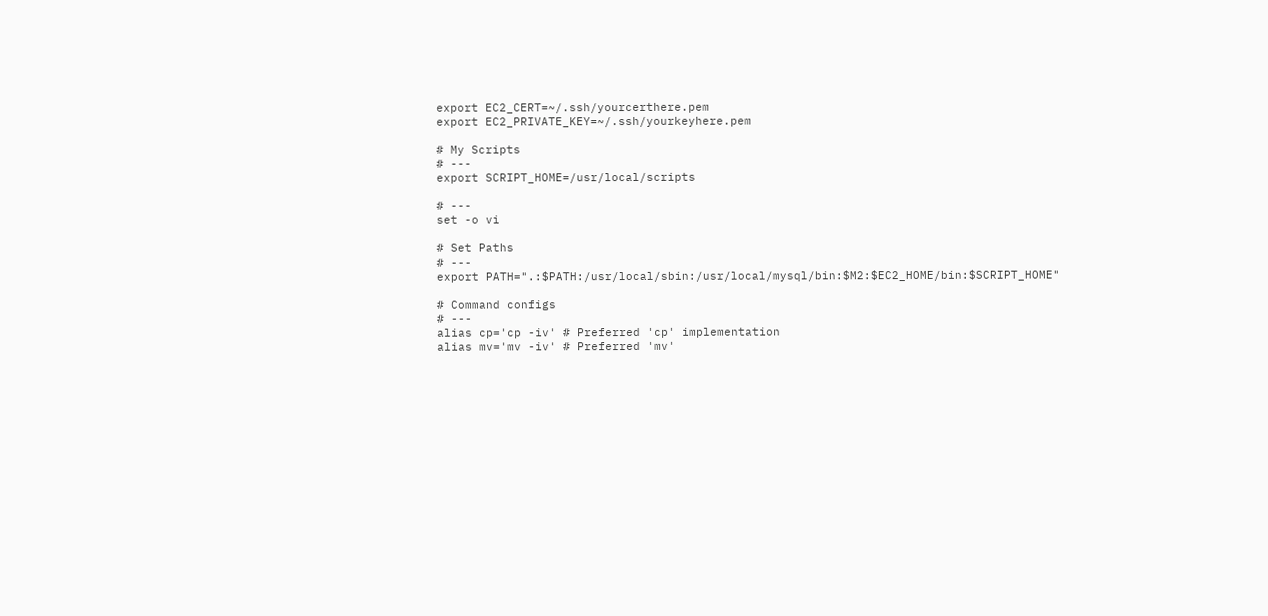export EC2_CERT=~/.ssh/yourcerthere.pem
export EC2_PRIVATE_KEY=~/.ssh/yourkeyhere.pem

# My Scripts
# ---
export SCRIPT_HOME=/usr/local/scripts

# ---
set -o vi

# Set Paths
# ---
export PATH=".:$PATH:/usr/local/sbin:/usr/local/mysql/bin:$M2:$EC2_HOME/bin:$SCRIPT_HOME"

# Command configs
# ---
alias cp='cp -iv' # Preferred 'cp' implementation
alias mv='mv -iv' # Preferred 'mv'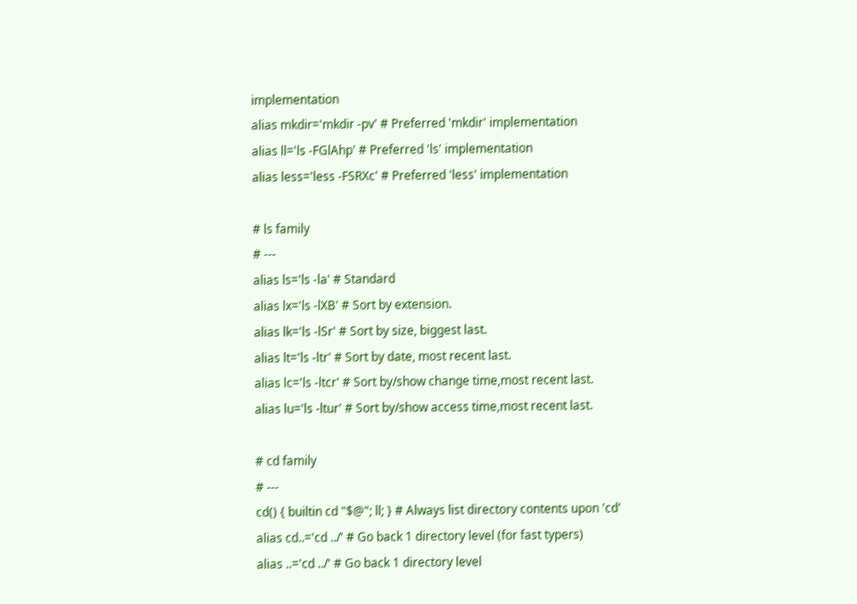implementation
alias mkdir='mkdir -pv' # Preferred 'mkdir' implementation
alias ll='ls -FGlAhp' # Preferred 'ls' implementation
alias less='less -FSRXc' # Preferred 'less' implementation

# ls family
# ---
alias ls='ls -la' # Standard
alias lx='ls -lXB' # Sort by extension.
alias lk='ls -lSr' # Sort by size, biggest last.
alias lt='ls -ltr' # Sort by date, most recent last.
alias lc='ls -ltcr' # Sort by/show change time,most recent last.
alias lu='ls -ltur' # Sort by/show access time,most recent last.

# cd family
# ---
cd() { builtin cd "$@"; ll; } # Always list directory contents upon 'cd'
alias cd..='cd ../' # Go back 1 directory level (for fast typers)
alias ..='cd ../' # Go back 1 directory level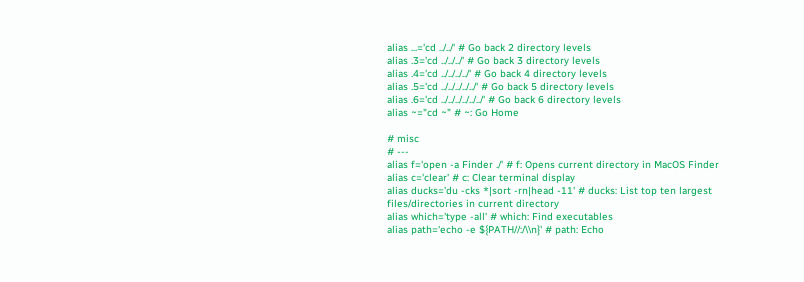alias ...='cd ../../' # Go back 2 directory levels
alias .3='cd ../../../' # Go back 3 directory levels
alias .4='cd ../../../../' # Go back 4 directory levels
alias .5='cd ../../../../../' # Go back 5 directory levels
alias .6='cd ../../../../../../' # Go back 6 directory levels
alias ~="cd ~" # ~: Go Home

# misc
# ---
alias f='open -a Finder ./' # f: Opens current directory in MacOS Finder
alias c='clear' # c: Clear terminal display
alias ducks='du -cks *|sort -rn|head -11' # ducks: List top ten largest files/directories in current directory
alias which='type -all' # which: Find executables
alias path='echo -e ${PATH//:/\\n}' # path: Echo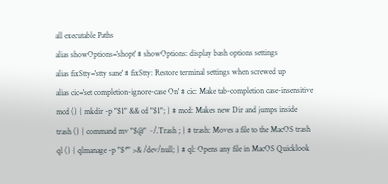all executable Paths
alias showOptions='shopt' # showOptions: display bash options settings
alias fixStty='stty sane' # fixStty: Restore terminal settings when screwed up
alias cic='set completion-ignore-case On' # cic: Make tab-completion case-insensitive
mcd () { mkdir -p "$1" && cd "$1"; } # mcd: Makes new Dir and jumps inside
trash () { command mv "$@" ~/.Trash ; } # trash: Moves a file to the MacOS trash
ql () { qlmanage -p "$*" >& /dev/null; } # ql: Opens any file in MacOS Quicklook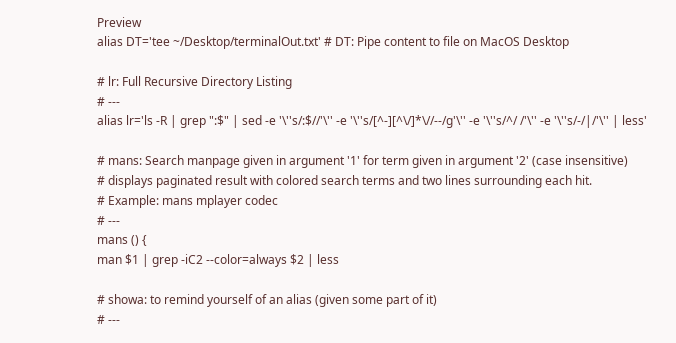Preview
alias DT='tee ~/Desktop/terminalOut.txt' # DT: Pipe content to file on MacOS Desktop

# lr: Full Recursive Directory Listing
# ---
alias lr='ls -R | grep ":$" | sed -e '\''s/:$//'\'' -e '\''s/[^-][^\/]*\//--/g'\'' -e '\''s/^/ /'\'' -e '\''s/-/|/'\'' | less'

# mans: Search manpage given in argument '1' for term given in argument '2' (case insensitive)
# displays paginated result with colored search terms and two lines surrounding each hit.
# Example: mans mplayer codec
# ---
mans () {
man $1 | grep -iC2 --color=always $2 | less

# showa: to remind yourself of an alias (given some part of it)
# ---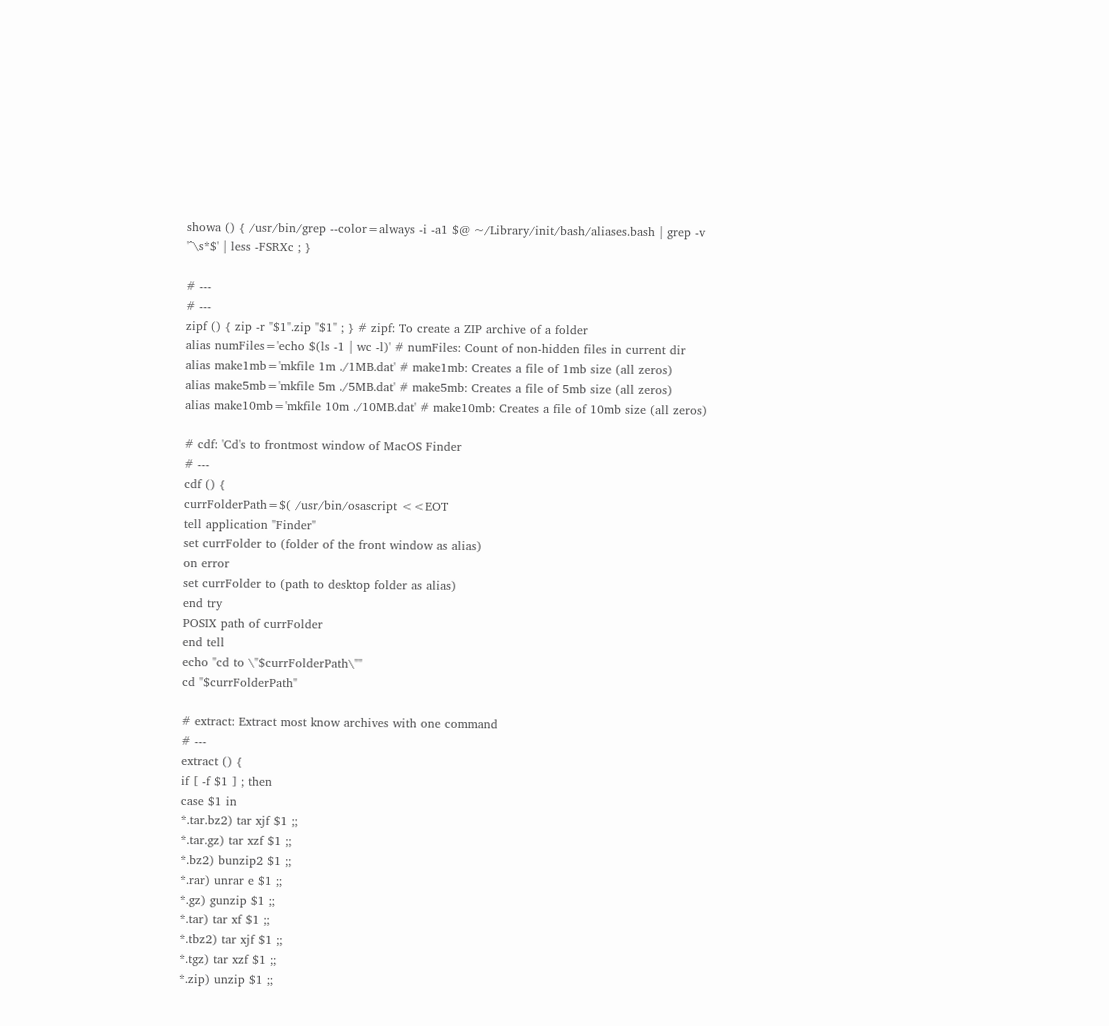showa () { /usr/bin/grep --color=always -i -a1 $@ ~/Library/init/bash/aliases.bash | grep -v '^\s*$' | less -FSRXc ; }

# ---
# ---
zipf () { zip -r "$1".zip "$1" ; } # zipf: To create a ZIP archive of a folder
alias numFiles='echo $(ls -1 | wc -l)' # numFiles: Count of non-hidden files in current dir
alias make1mb='mkfile 1m ./1MB.dat' # make1mb: Creates a file of 1mb size (all zeros)
alias make5mb='mkfile 5m ./5MB.dat' # make5mb: Creates a file of 5mb size (all zeros)
alias make10mb='mkfile 10m ./10MB.dat' # make10mb: Creates a file of 10mb size (all zeros)

# cdf: 'Cd's to frontmost window of MacOS Finder
# ---
cdf () {
currFolderPath=$( /usr/bin/osascript <<EOT
tell application "Finder"
set currFolder to (folder of the front window as alias)
on error
set currFolder to (path to desktop folder as alias)
end try
POSIX path of currFolder
end tell
echo "cd to \"$currFolderPath\""
cd "$currFolderPath"

# extract: Extract most know archives with one command
# ---
extract () {
if [ -f $1 ] ; then
case $1 in
*.tar.bz2) tar xjf $1 ;;
*.tar.gz) tar xzf $1 ;;
*.bz2) bunzip2 $1 ;;
*.rar) unrar e $1 ;;
*.gz) gunzip $1 ;;
*.tar) tar xf $1 ;;
*.tbz2) tar xjf $1 ;;
*.tgz) tar xzf $1 ;;
*.zip) unzip $1 ;;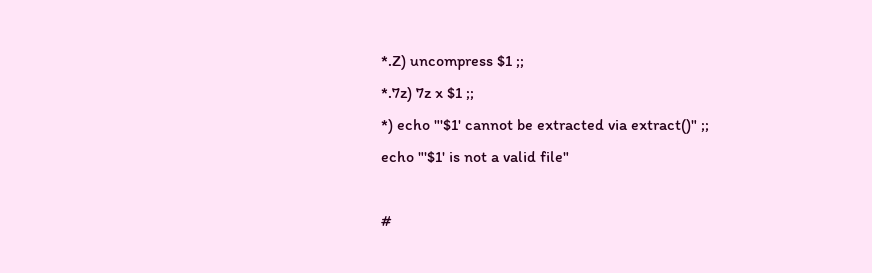*.Z) uncompress $1 ;;
*.7z) 7z x $1 ;;
*) echo "'$1' cannot be extracted via extract()" ;;
echo "'$1' is not a valid file"

#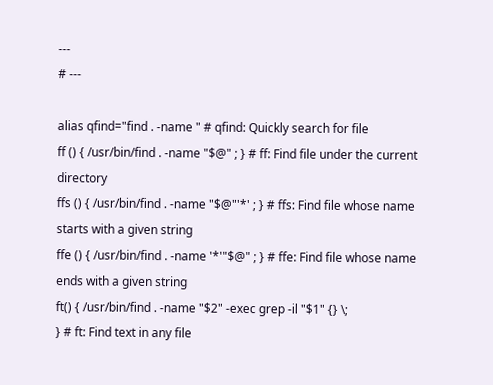---
# ---

alias qfind="find . -name " # qfind: Quickly search for file
ff () { /usr/bin/find . -name "$@" ; } # ff: Find file under the current directory
ffs () { /usr/bin/find . -name "$@"'*' ; } # ffs: Find file whose name starts with a given string
ffe () { /usr/bin/find . -name '*'"$@" ; } # ffe: Find file whose name ends with a given string
ft() { /usr/bin/find . -name "$2" -exec grep -il "$1" {} \;
} # ft: Find text in any file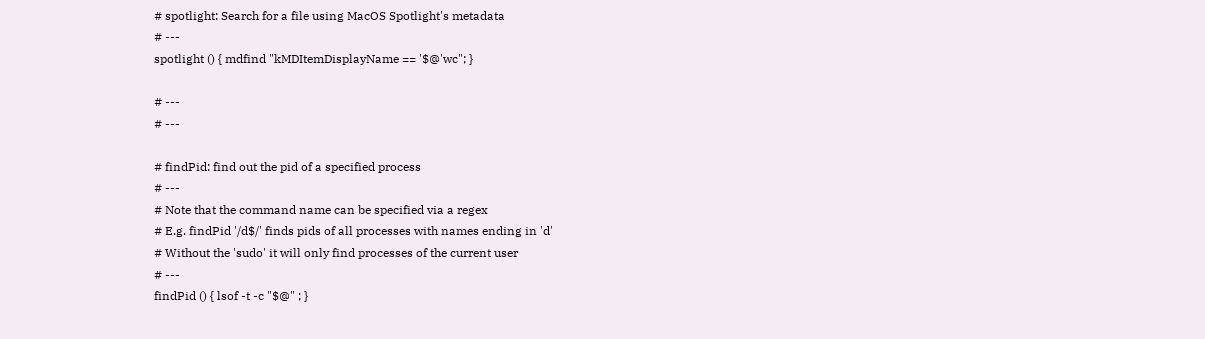# spotlight: Search for a file using MacOS Spotlight's metadata
# ---
spotlight () { mdfind "kMDItemDisplayName == '$@'wc"; }

# ---
# ---

# findPid: find out the pid of a specified process
# ---
# Note that the command name can be specified via a regex
# E.g. findPid '/d$/' finds pids of all processes with names ending in 'd'
# Without the 'sudo' it will only find processes of the current user
# ---
findPid () { lsof -t -c "$@" ; }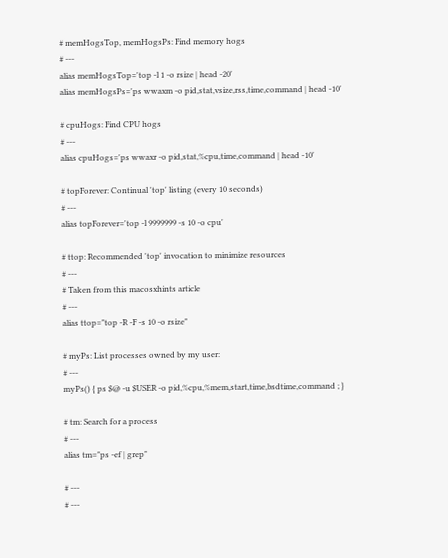# memHogsTop, memHogsPs: Find memory hogs
# ---
alias memHogsTop='top -l 1 -o rsize | head -20'
alias memHogsPs='ps wwaxm -o pid,stat,vsize,rss,time,command | head -10'

# cpuHogs: Find CPU hogs
# ---
alias cpuHogs='ps wwaxr -o pid,stat,%cpu,time,command | head -10'

# topForever: Continual 'top' listing (every 10 seconds)
# ---
alias topForever='top -l 9999999 -s 10 -o cpu'

# ttop: Recommended 'top' invocation to minimize resources
# ---
# Taken from this macosxhints article
# ---
alias ttop="top -R -F -s 10 -o rsize"

# myPs: List processes owned by my user:
# ---
myPs() { ps $@ -u $USER -o pid,%cpu,%mem,start,time,bsdtime,command ; }

# tm: Search for a process
# ---
alias tm="ps -ef | grep"

# ---
# ---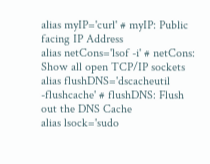alias myIP='curl' # myIP: Public facing IP Address
alias netCons='lsof -i' # netCons: Show all open TCP/IP sockets
alias flushDNS='dscacheutil -flushcache' # flushDNS: Flush out the DNS Cache
alias lsock='sudo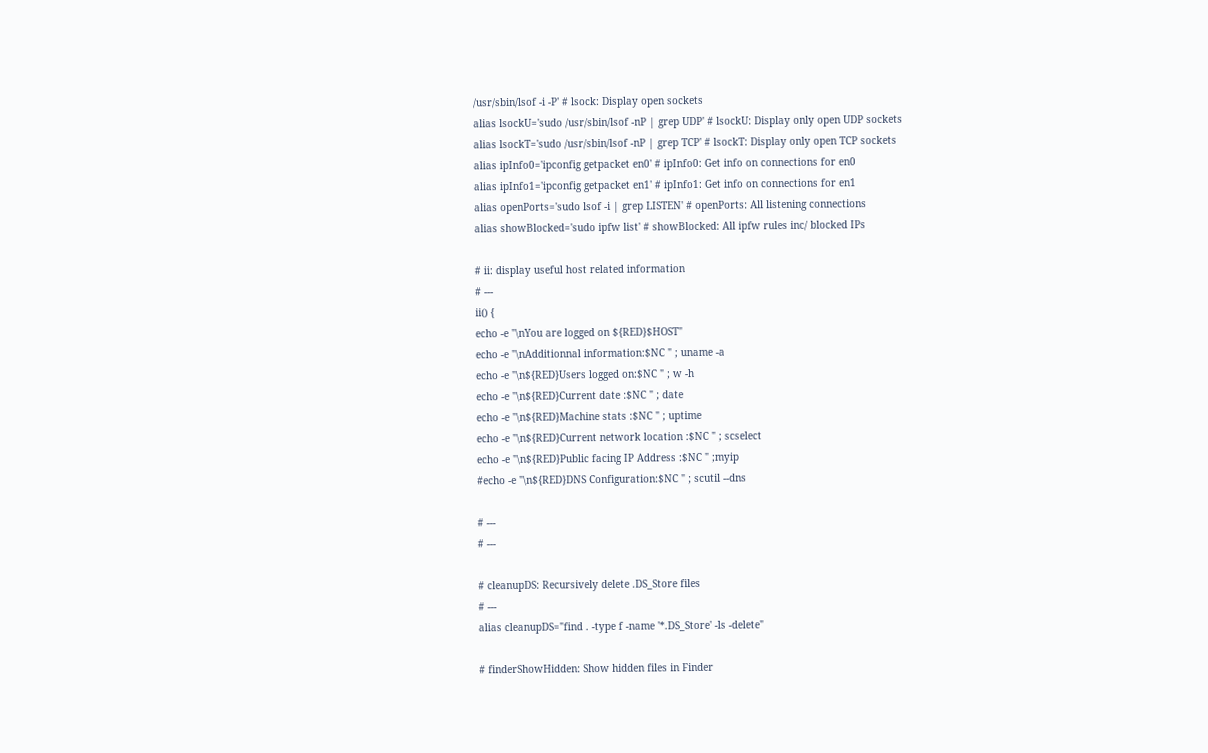/usr/sbin/lsof -i -P' # lsock: Display open sockets
alias lsockU='sudo /usr/sbin/lsof -nP | grep UDP' # lsockU: Display only open UDP sockets
alias lsockT='sudo /usr/sbin/lsof -nP | grep TCP' # lsockT: Display only open TCP sockets
alias ipInfo0='ipconfig getpacket en0' # ipInfo0: Get info on connections for en0
alias ipInfo1='ipconfig getpacket en1' # ipInfo1: Get info on connections for en1
alias openPorts='sudo lsof -i | grep LISTEN' # openPorts: All listening connections
alias showBlocked='sudo ipfw list' # showBlocked: All ipfw rules inc/ blocked IPs

# ii: display useful host related information
# ---
ii() {
echo -e "\nYou are logged on ${RED}$HOST"
echo -e "\nAdditionnal information:$NC " ; uname -a
echo -e "\n${RED}Users logged on:$NC " ; w -h
echo -e "\n${RED}Current date :$NC " ; date
echo -e "\n${RED}Machine stats :$NC " ; uptime
echo -e "\n${RED}Current network location :$NC " ; scselect
echo -e "\n${RED}Public facing IP Address :$NC " ;myip
#echo -e "\n${RED}DNS Configuration:$NC " ; scutil --dns

# ---
# ---

# cleanupDS: Recursively delete .DS_Store files
# ---
alias cleanupDS="find . -type f -name '*.DS_Store' -ls -delete"

# finderShowHidden: Show hidden files in Finder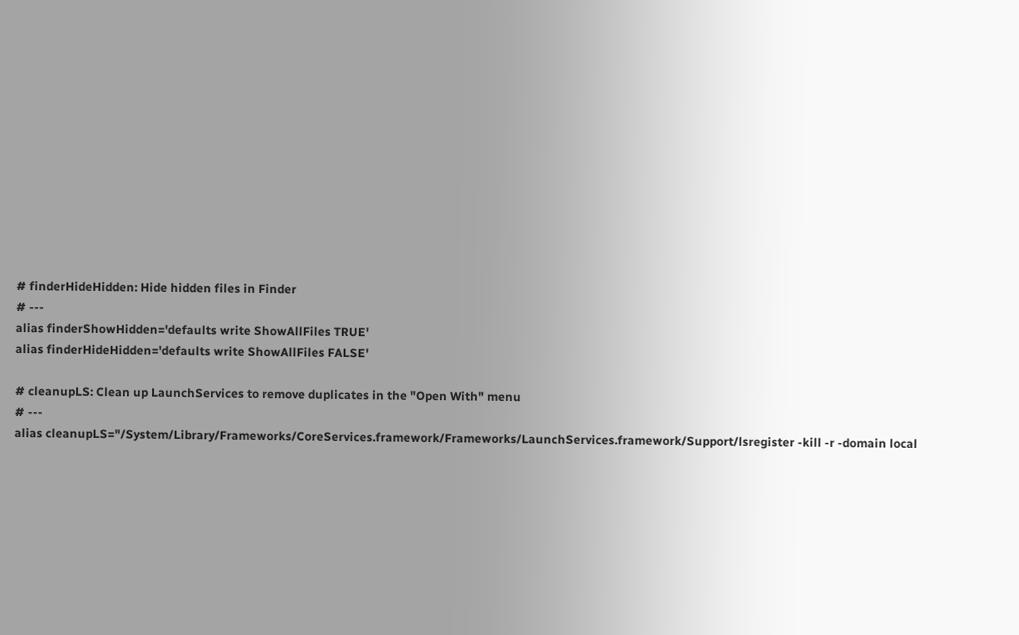# finderHideHidden: Hide hidden files in Finder
# ---
alias finderShowHidden='defaults write ShowAllFiles TRUE'
alias finderHideHidden='defaults write ShowAllFiles FALSE'

# cleanupLS: Clean up LaunchServices to remove duplicates in the "Open With" menu
# ---
alias cleanupLS="/System/Library/Frameworks/CoreServices.framework/Frameworks/LaunchServices.framework/Support/lsregister -kill -r -domain local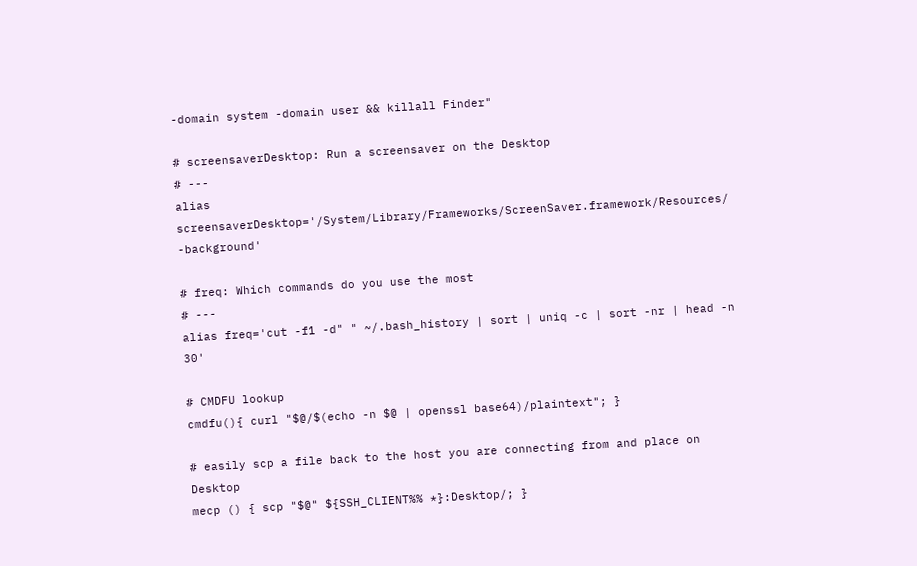-domain system -domain user && killall Finder"

# screensaverDesktop: Run a screensaver on the Desktop
# ---
alias screensaverDesktop='/System/Library/Frameworks/ScreenSaver.framework/Resources/ -background'

# freq: Which commands do you use the most
# ---
alias freq='cut -f1 -d" " ~/.bash_history | sort | uniq -c | sort -nr | head -n 30'

# CMDFU lookup
cmdfu(){ curl "$@/$(echo -n $@ | openssl base64)/plaintext"; }

# easily scp a file back to the host you are connecting from and place on Desktop
mecp () { scp "$@" ${SSH_CLIENT%% *}:Desktop/; }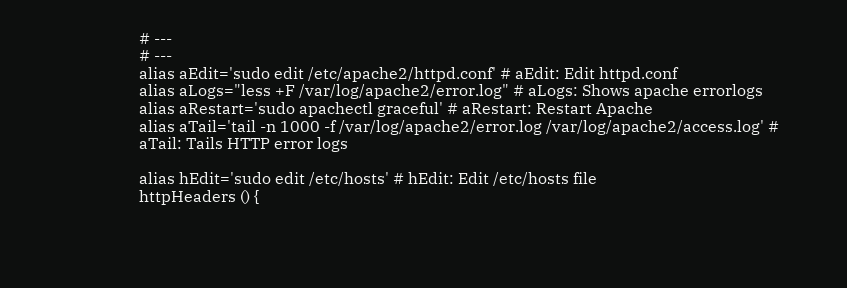# ---
# ---
alias aEdit='sudo edit /etc/apache2/httpd.conf' # aEdit: Edit httpd.conf
alias aLogs="less +F /var/log/apache2/error.log" # aLogs: Shows apache errorlogs
alias aRestart='sudo apachectl graceful' # aRestart: Restart Apache
alias aTail='tail -n 1000 -f /var/log/apache2/error.log /var/log/apache2/access.log' # aTail: Tails HTTP error logs

alias hEdit='sudo edit /etc/hosts' # hEdit: Edit /etc/hosts file
httpHeaders () {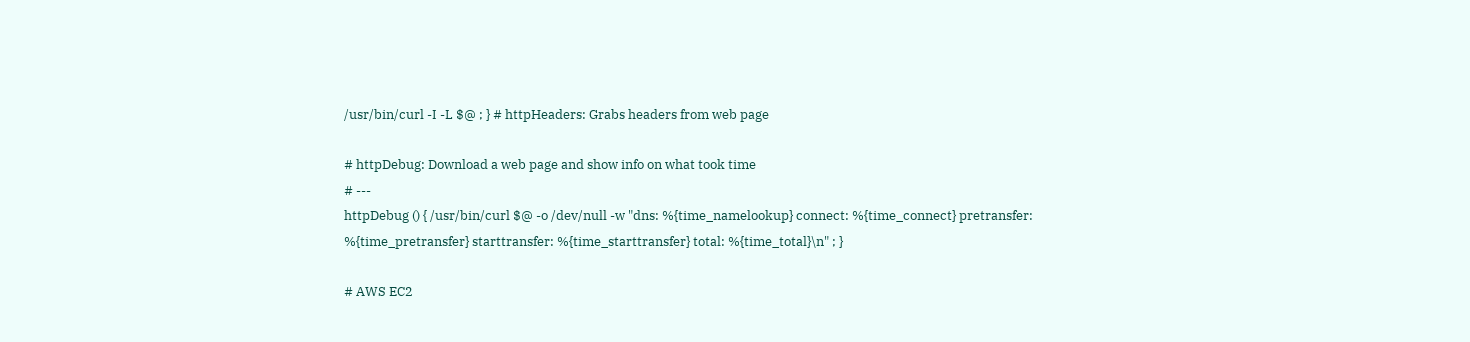/usr/bin/curl -I -L $@ ; } # httpHeaders: Grabs headers from web page

# httpDebug: Download a web page and show info on what took time
# ---
httpDebug () { /usr/bin/curl $@ -o /dev/null -w "dns: %{time_namelookup} connect: %{time_connect} pretransfer: %{time_pretransfer} starttransfer: %{time_starttransfer} total: %{time_total}\n" ; }

# AWS EC2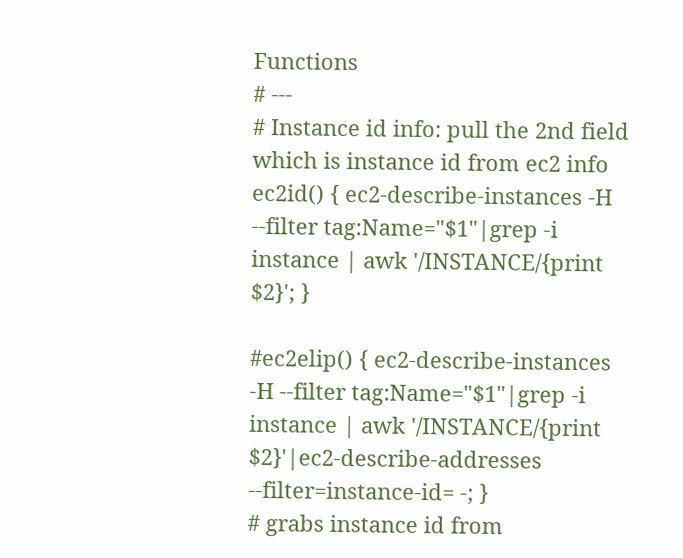Functions
# ---
# Instance id info: pull the 2nd field which is instance id from ec2 info
ec2id() { ec2-describe-instances -H --filter tag:Name="$1"|grep -i instance | awk '/INSTANCE/{print $2}'; }

#ec2elip() { ec2-describe-instances -H --filter tag:Name="$1"|grep -i instance | awk '/INSTANCE/{print $2}'|ec2-describe-addresses --filter=instance-id= -; }
# grabs instance id from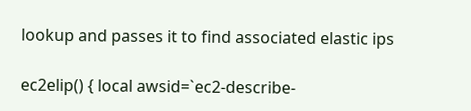lookup and passes it to find associated elastic ips

ec2elip() { local awsid=`ec2-describe-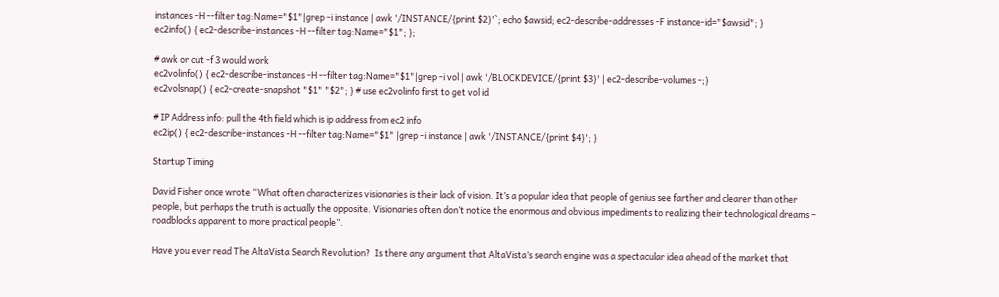instances -H --filter tag:Name="$1"|grep -i instance | awk '/INSTANCE/{print $2}'`; echo $awsid; ec2-describe-addresses -F instance-id="$awsid"; }
ec2info() { ec2-describe-instances -H --filter tag:Name="$1"; };

# awk or cut -f 3 would work
ec2volinfo() { ec2-describe-instances -H --filter tag:Name="$1"|grep -i vol | awk '/BLOCKDEVICE/{print $3}' | ec2-describe-volumes -;}
ec2volsnap() { ec2-create-snapshot "$1" "$2"; } # use ec2volinfo first to get vol id

# IP Address info: pull the 4th field which is ip address from ec2 info
ec2ip() { ec2-describe-instances -H --filter tag:Name="$1" |grep -i instance | awk '/INSTANCE/{print $4}'; }

Startup Timing

David Fisher once wrote “What often characterizes visionaries is their lack of vision. It’s a popular idea that people of genius see farther and clearer than other people, but perhaps the truth is actually the opposite. Visionaries often don’t notice the enormous and obvious impediments to realizing their technological dreams – roadblocks apparent to more practical people”.

Have you ever read The AltaVista Search Revolution?  Is there any argument that AltaVista’s search engine was a spectacular idea ahead of the market that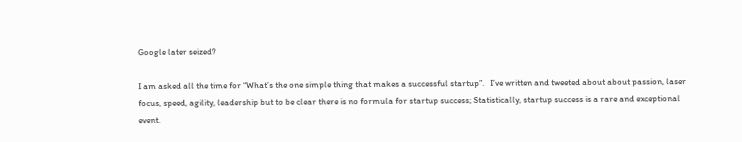Google later seized?

I am asked all the time for “What’s the one simple thing that makes a successful startup”.   I’ve written and tweeted about about passion, laser focus, speed, agility, leadership but to be clear there is no formula for startup success; Statistically, startup success is a rare and exceptional event.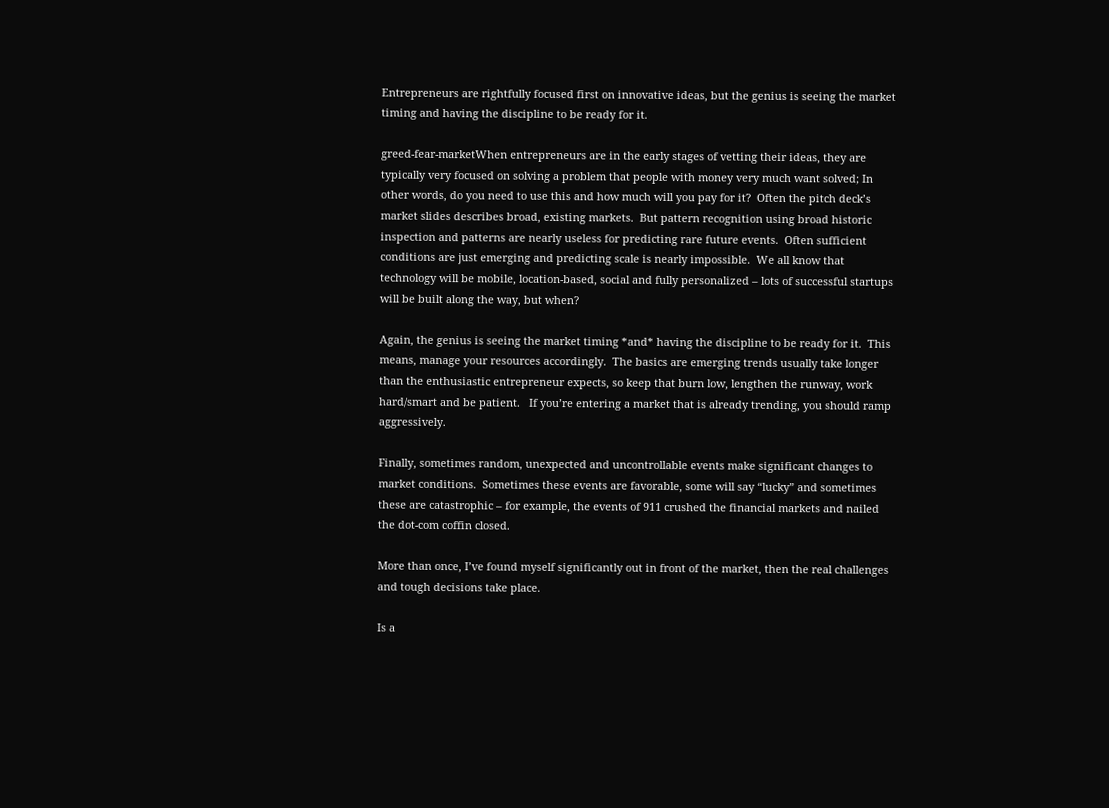Entrepreneurs are rightfully focused first on innovative ideas, but the genius is seeing the market timing and having the discipline to be ready for it.

greed-fear-marketWhen entrepreneurs are in the early stages of vetting their ideas, they are typically very focused on solving a problem that people with money very much want solved; In other words, do you need to use this and how much will you pay for it?  Often the pitch deck’s market slides describes broad, existing markets.  But pattern recognition using broad historic inspection and patterns are nearly useless for predicting rare future events.  Often sufficient conditions are just emerging and predicting scale is nearly impossible.  We all know that technology will be mobile, location-based, social and fully personalized – lots of successful startups will be built along the way, but when?

Again, the genius is seeing the market timing *and* having the discipline to be ready for it.  This means, manage your resources accordingly.  The basics are emerging trends usually take longer than the enthusiastic entrepreneur expects, so keep that burn low, lengthen the runway, work hard/smart and be patient.   If you’re entering a market that is already trending, you should ramp aggressively.

Finally, sometimes random, unexpected and uncontrollable events make significant changes to market conditions.  Sometimes these events are favorable, some will say “lucky” and sometimes these are catastrophic – for example, the events of 911 crushed the financial markets and nailed the dot-com coffin closed.

More than once, I’ve found myself significantly out in front of the market, then the real challenges and tough decisions take place.

Is a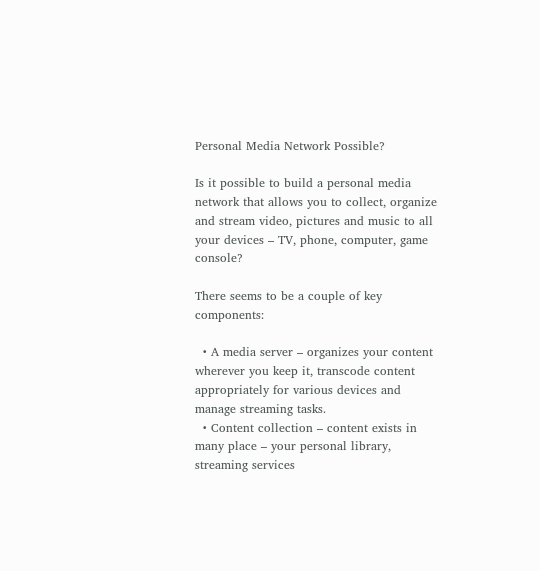Personal Media Network Possible?

Is it possible to build a personal media network that allows you to collect, organize and stream video, pictures and music to all your devices – TV, phone, computer, game console?

There seems to be a couple of key components:

  • A media server – organizes your content wherever you keep it, transcode content appropriately for various devices and manage streaming tasks.
  • Content collection – content exists in many place – your personal library, streaming services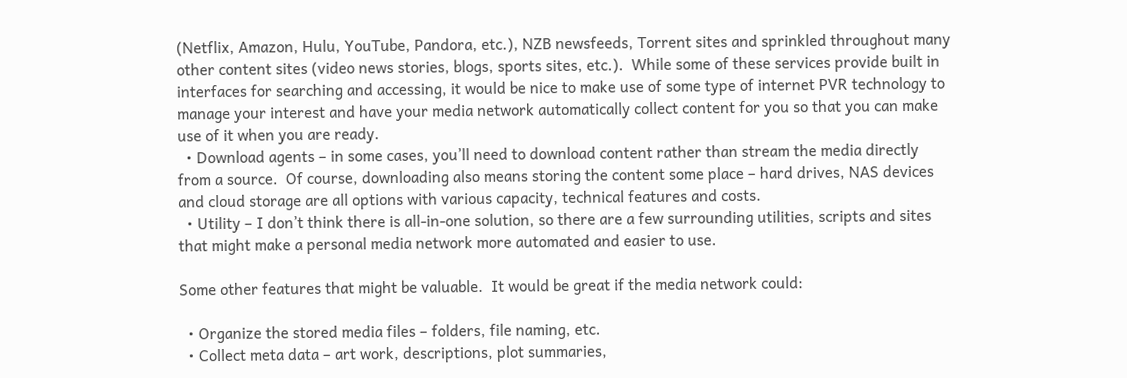(Netflix, Amazon, Hulu, YouTube, Pandora, etc.), NZB newsfeeds, Torrent sites and sprinkled throughout many other content sites (video news stories, blogs, sports sites, etc.).  While some of these services provide built in interfaces for searching and accessing, it would be nice to make use of some type of internet PVR technology to manage your interest and have your media network automatically collect content for you so that you can make use of it when you are ready.
  • Download agents – in some cases, you’ll need to download content rather than stream the media directly from a source.  Of course, downloading also means storing the content some place – hard drives, NAS devices and cloud storage are all options with various capacity, technical features and costs.
  • Utility – I don’t think there is all-in-one solution, so there are a few surrounding utilities, scripts and sites that might make a personal media network more automated and easier to use.

Some other features that might be valuable.  It would be great if the media network could:

  • Organize the stored media files – folders, file naming, etc.
  • Collect meta data – art work, descriptions, plot summaries,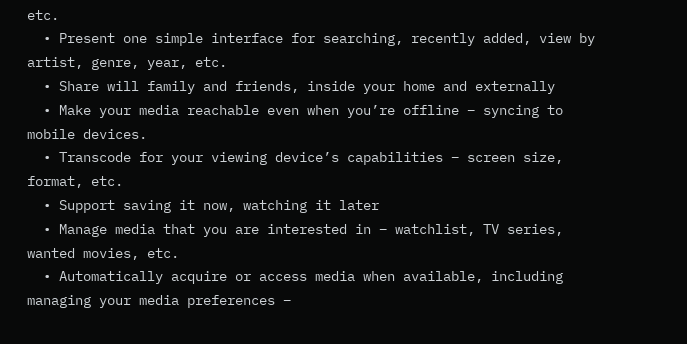etc.
  • Present one simple interface for searching, recently added, view by artist, genre, year, etc.
  • Share will family and friends, inside your home and externally
  • Make your media reachable even when you’re offline – syncing to mobile devices.
  • Transcode for your viewing device’s capabilities – screen size, format, etc.
  • Support saving it now, watching it later
  • Manage media that you are interested in – watchlist, TV series, wanted movies, etc.
  • Automatically acquire or access media when available, including managing your media preferences –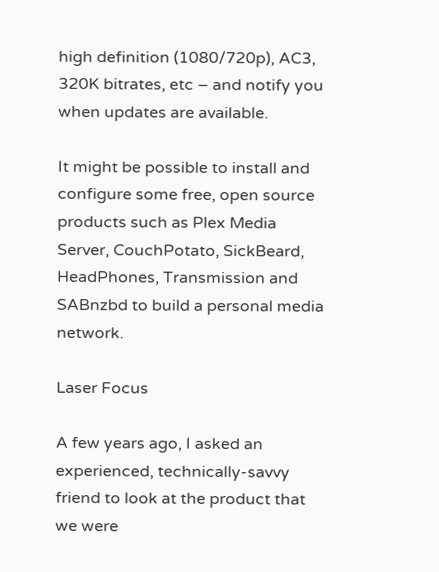high definition (1080/720p), AC3, 320K bitrates, etc – and notify you when updates are available.

It might be possible to install and configure some free, open source products such as Plex Media Server, CouchPotato, SickBeard, HeadPhones, Transmission and SABnzbd to build a personal media network.

Laser Focus

A few years ago, I asked an experienced, technically-savvy friend to look at the product that we were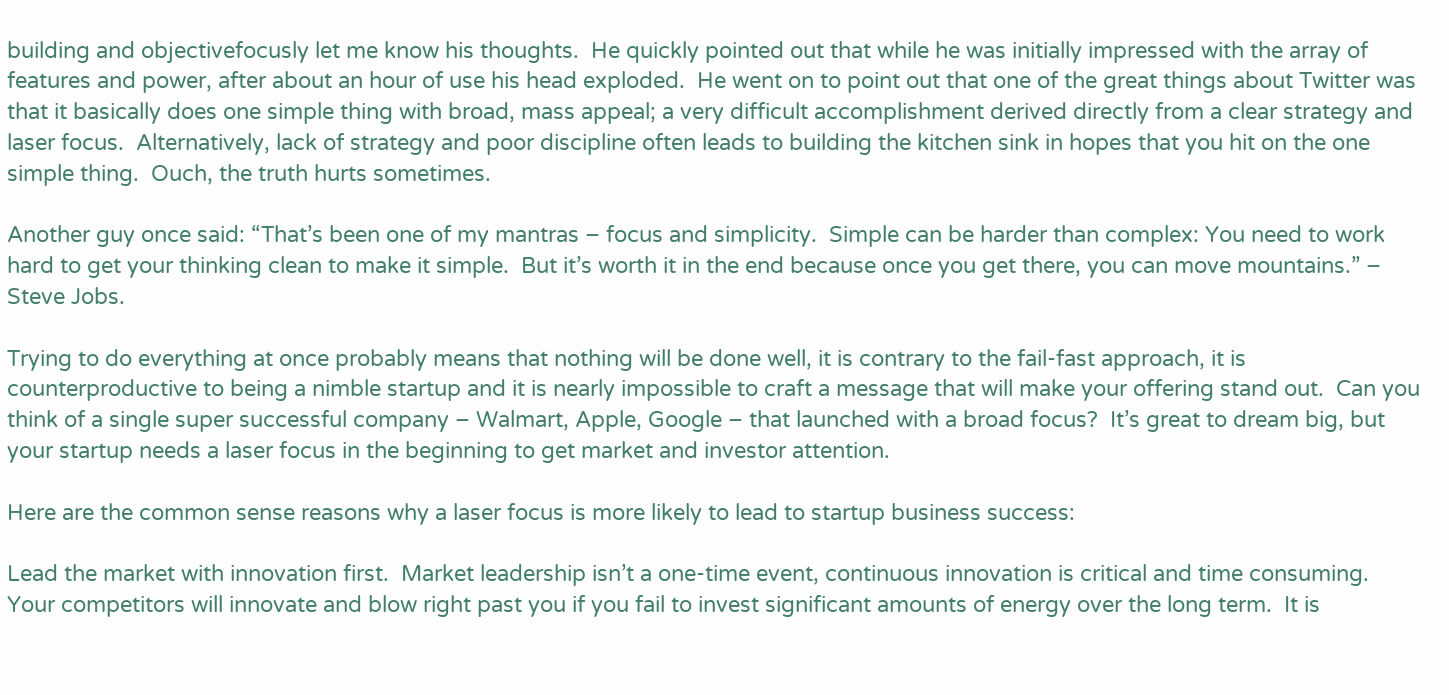building and objectivefocusly let me know his thoughts.  He quickly pointed out that while he was initially impressed with the array of features and power, after about an hour of use his head exploded.  He went on to point out that one of the great things about Twitter was that it basically does one simple thing with broad, mass appeal; a very difficult accomplishment derived directly from a clear strategy and laser focus.  Alternatively, lack of strategy and poor discipline often leads to building the kitchen sink in hopes that you hit on the one simple thing.  Ouch, the truth hurts sometimes.

Another guy once said: “That’s been one of my mantras – focus and simplicity.  Simple can be harder than complex: You need to work hard to get your thinking clean to make it simple.  But it’s worth it in the end because once you get there, you can move mountains.” – Steve Jobs.

Trying to do everything at once probably means that nothing will be done well, it is contrary to the fail-fast approach, it is counterproductive to being a nimble startup and it is nearly impossible to craft a message that will make your offering stand out.  Can you think of a single super successful company – Walmart, Apple, Google – that launched with a broad focus?  It’s great to dream big, but your startup needs a laser focus in the beginning to get market and investor attention.

Here are the common sense reasons why a laser focus is more likely to lead to startup business success:

Lead the market with innovation first.  Market leadership isn’t a one-time event, continuous innovation is critical and time consuming.  Your competitors will innovate and blow right past you if you fail to invest significant amounts of energy over the long term.  It is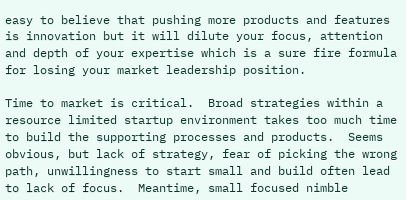easy to believe that pushing more products and features is innovation but it will dilute your focus, attention and depth of your expertise which is a sure fire formula for losing your market leadership position.

Time to market is critical.  Broad strategies within a resource limited startup environment takes too much time to build the supporting processes and products.  Seems obvious, but lack of strategy, fear of picking the wrong path, unwillingness to start small and build often lead to lack of focus.  Meantime, small focused nimble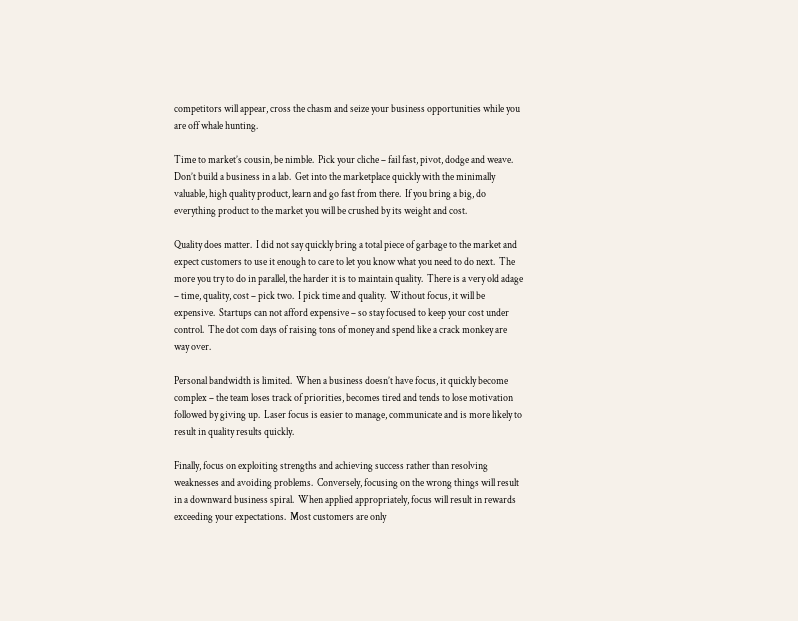competitors will appear, cross the chasm and seize your business opportunities while you are off whale hunting.

Time to market’s cousin, be nimble.  Pick your cliche – fail fast, pivot, dodge and weave.  Don’t build a business in a lab.  Get into the marketplace quickly with the minimally valuable, high quality product, learn and go fast from there.  If you bring a big, do everything product to the market you will be crushed by its weight and cost.

Quality does matter.  I did not say quickly bring a total piece of garbage to the market and expect customers to use it enough to care to let you know what you need to do next.  The more you try to do in parallel, the harder it is to maintain quality.  There is a very old adage – time, quality, cost – pick two.  I pick time and quality.  Without focus, it will be expensive.  Startups can not afford expensive – so stay focused to keep your cost under control.  The dot com days of raising tons of money and spend like a crack monkey are way over.

Personal bandwidth is limited.  When a business doesn’t have focus, it quickly become complex – the team loses track of priorities, becomes tired and tends to lose motivation followed by giving up.  Laser focus is easier to manage, communicate and is more likely to result in quality results quickly.

Finally, focus on exploiting strengths and achieving success rather than resolving weaknesses and avoiding problems.  Conversely, focusing on the wrong things will result in a downward business spiral.  When applied appropriately, focus will result in rewards exceeding your expectations.  Most customers are only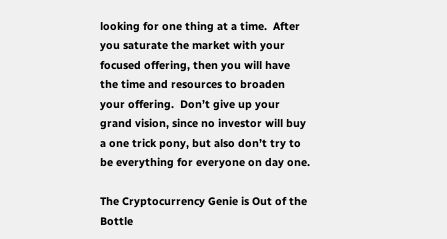looking for one thing at a time.  After you saturate the market with your focused offering, then you will have the time and resources to broaden your offering.  Don’t give up your grand vision, since no investor will buy a one trick pony, but also don’t try to be everything for everyone on day one.

The Cryptocurrency Genie is Out of the Bottle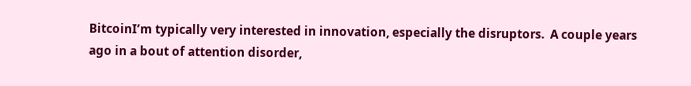BitcoinI’m typically very interested in innovation, especially the disruptors.  A couple years ago in a bout of attention disorder,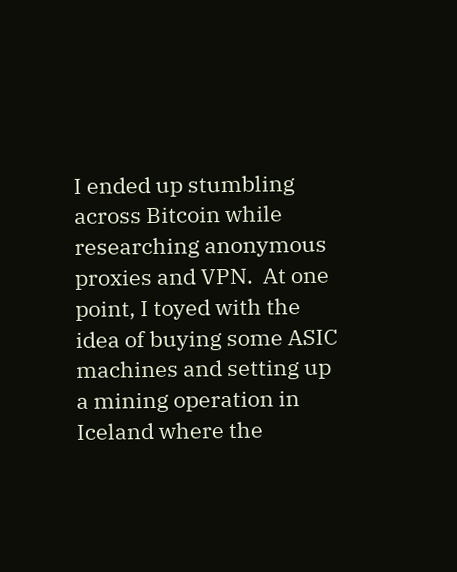I ended up stumbling across Bitcoin while researching anonymous proxies and VPN.  At one point, I toyed with the idea of buying some ASIC machines and setting up a mining operation in Iceland where the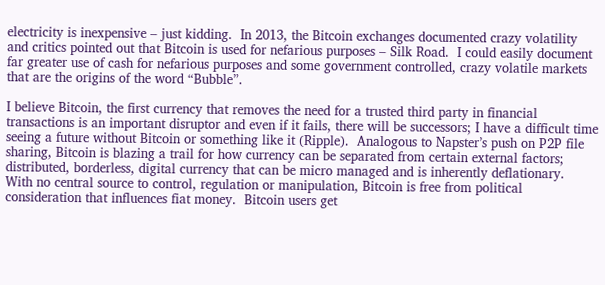electricity is inexpensive – just kidding.  In 2013, the Bitcoin exchanges documented crazy volatility and critics pointed out that Bitcoin is used for nefarious purposes – Silk Road.  I could easily document far greater use of cash for nefarious purposes and some government controlled, crazy volatile markets that are the origins of the word “Bubble”.

I believe Bitcoin, the first currency that removes the need for a trusted third party in financial transactions is an important disruptor and even if it fails, there will be successors; I have a difficult time seeing a future without Bitcoin or something like it (Ripple).  Analogous to Napster’s push on P2P file sharing, Bitcoin is blazing a trail for how currency can be separated from certain external factors; distributed, borderless, digital currency that can be micro managed and is inherently deflationary.  With no central source to control, regulation or manipulation, Bitcoin is free from political consideration that influences fiat money.  Bitcoin users get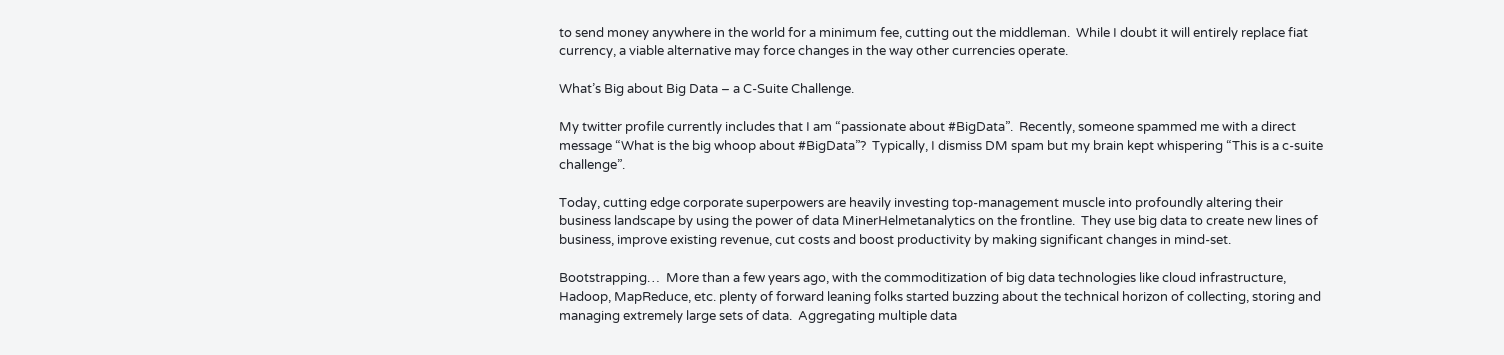to send money anywhere in the world for a minimum fee, cutting out the middleman.  While I doubt it will entirely replace fiat currency, a viable alternative may force changes in the way other currencies operate.

What’s Big about Big Data – a C-Suite Challenge.

My twitter profile currently includes that I am “passionate about #BigData”.  Recently, someone spammed me with a direct message “What is the big whoop about #BigData”?  Typically, I dismiss DM spam but my brain kept whispering “This is a c-suite challenge”.

Today, cutting edge corporate superpowers are heavily investing top-management muscle into profoundly altering their business landscape by using the power of data MinerHelmetanalytics on the frontline.  They use big data to create new lines of business, improve existing revenue, cut costs and boost productivity by making significant changes in mind-set.

Bootstrapping…  More than a few years ago, with the commoditization of big data technologies like cloud infrastructure, Hadoop, MapReduce, etc. plenty of forward leaning folks started buzzing about the technical horizon of collecting, storing and managing extremely large sets of data.  Aggregating multiple data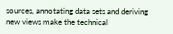sources, annotating data sets and deriving new views make the technical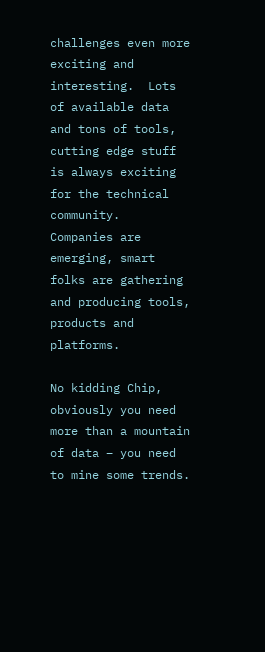challenges even more exciting and interesting.  Lots of available data and tons of tools, cutting edge stuff is always exciting for the technical community.  Companies are emerging, smart folks are gathering and producing tools, products and platforms.

No kidding Chip, obviously you need more than a mountain of data – you need to mine some trends.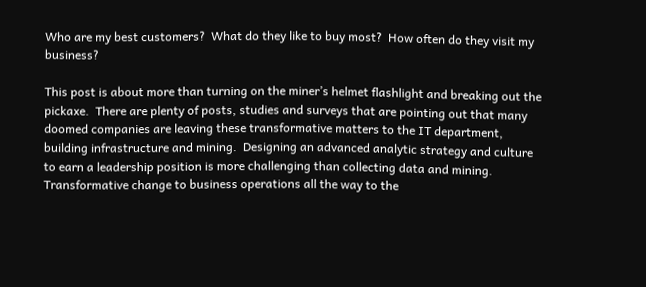Who are my best customers?  What do they like to buy most?  How often do they visit my business?

This post is about more than turning on the miner’s helmet flashlight and breaking out the pickaxe.  There are plenty of posts, studies and surveys that are pointing out that many doomed companies are leaving these transformative matters to the IT department, building infrastructure and mining.  Designing an advanced analytic strategy and culture to earn a leadership position is more challenging than collecting data and mining.  Transformative change to business operations all the way to the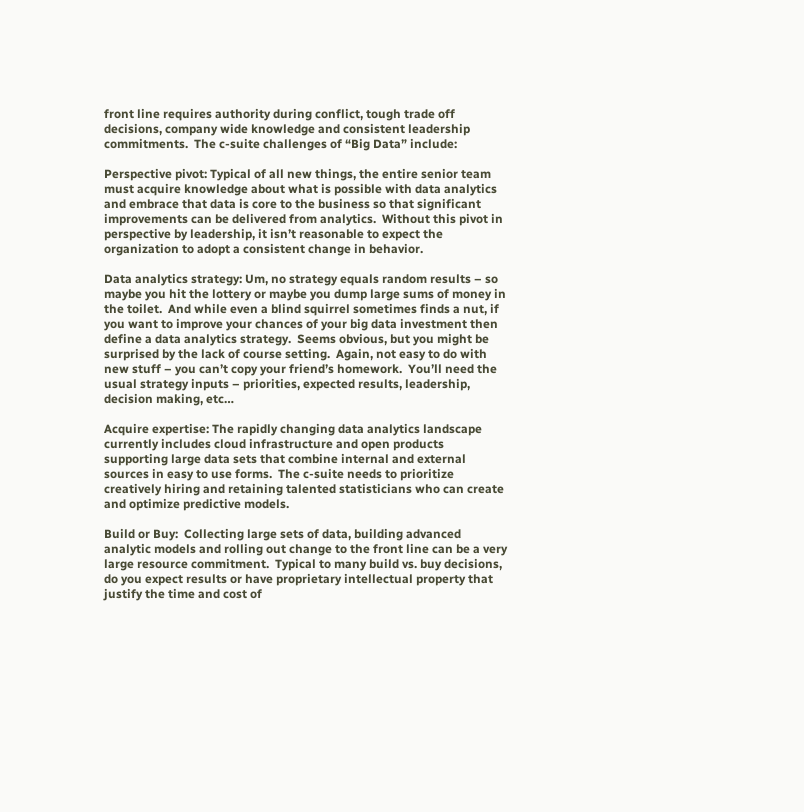front line requires authority during conflict, tough trade off decisions, company wide knowledge and consistent leadership commitments.  The c-suite challenges of “Big Data” include:

Perspective pivot: Typical of all new things, the entire senior team must acquire knowledge about what is possible with data analytics and embrace that data is core to the business so that significant improvements can be delivered from analytics.  Without this pivot in perspective by leadership, it isn’t reasonable to expect the organization to adopt a consistent change in behavior.

Data analytics strategy: Um, no strategy equals random results – so maybe you hit the lottery or maybe you dump large sums of money in the toilet.  And while even a blind squirrel sometimes finds a nut, if you want to improve your chances of your big data investment then define a data analytics strategy.  Seems obvious, but you might be surprised by the lack of course setting.  Again, not easy to do with new stuff – you can’t copy your friend’s homework.  You’ll need the usual strategy inputs – priorities, expected results, leadership, decision making, etc…

Acquire expertise: The rapidly changing data analytics landscape currently includes cloud infrastructure and open products supporting large data sets that combine internal and external sources in easy to use forms.  The c-suite needs to prioritize creatively hiring and retaining talented statisticians who can create and optimize predictive models.

Build or Buy:  Collecting large sets of data, building advanced analytic models and rolling out change to the front line can be a very large resource commitment.  Typical to many build vs. buy decisions, do you expect results or have proprietary intellectual property that justify the time and cost of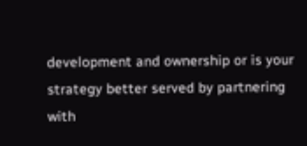development and ownership or is your strategy better served by partnering with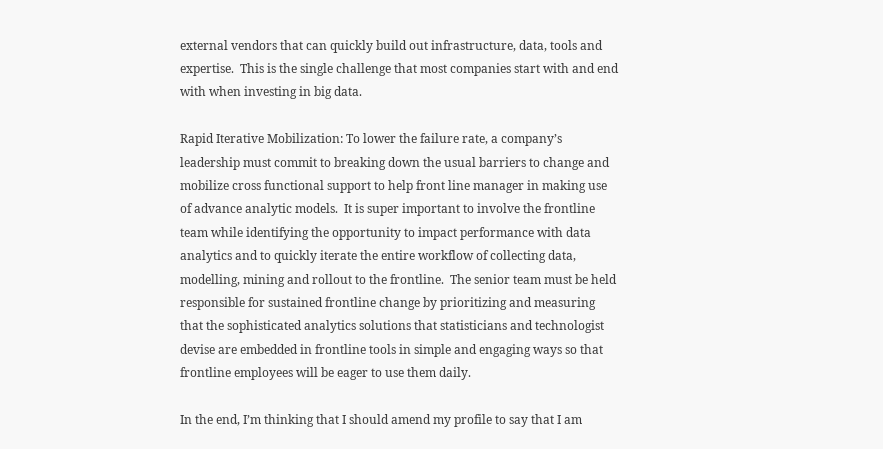external vendors that can quickly build out infrastructure, data, tools and expertise.  This is the single challenge that most companies start with and end with when investing in big data.

Rapid Iterative Mobilization: To lower the failure rate, a company’s leadership must commit to breaking down the usual barriers to change and mobilize cross functional support to help front line manager in making use of advance analytic models.  It is super important to involve the frontline team while identifying the opportunity to impact performance with data analytics and to quickly iterate the entire workflow of collecting data, modelling, mining and rollout to the frontline.  The senior team must be held responsible for sustained frontline change by prioritizing and measuring that the sophisticated analytics solutions that statisticians and technologist devise are embedded in frontline tools in simple and engaging ways so that frontline employees will be eager to use them daily.

In the end, I’m thinking that I should amend my profile to say that I am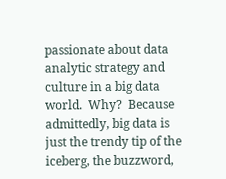passionate about data analytic strategy and culture in a big data world.  Why?  Because admittedly, big data is just the trendy tip of the iceberg, the buzzword,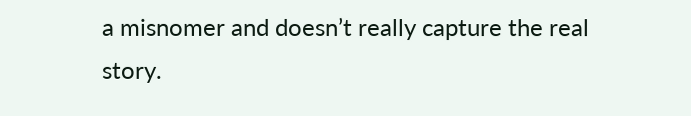a misnomer and doesn’t really capture the real story.